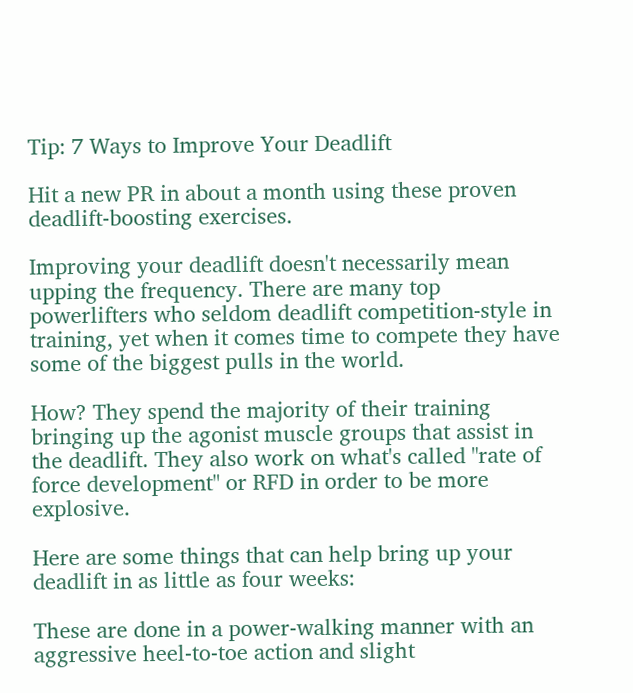Tip: 7 Ways to Improve Your Deadlift

Hit a new PR in about a month using these proven deadlift-boosting exercises.

Improving your deadlift doesn't necessarily mean upping the frequency. There are many top powerlifters who seldom deadlift competition-style in training, yet when it comes time to compete they have some of the biggest pulls in the world.

How? They spend the majority of their training bringing up the agonist muscle groups that assist in the deadlift. They also work on what's called "rate of force development" or RFD in order to be more explosive.

Here are some things that can help bring up your deadlift in as little as four weeks:

These are done in a power-walking manner with an aggressive heel-to-toe action and slight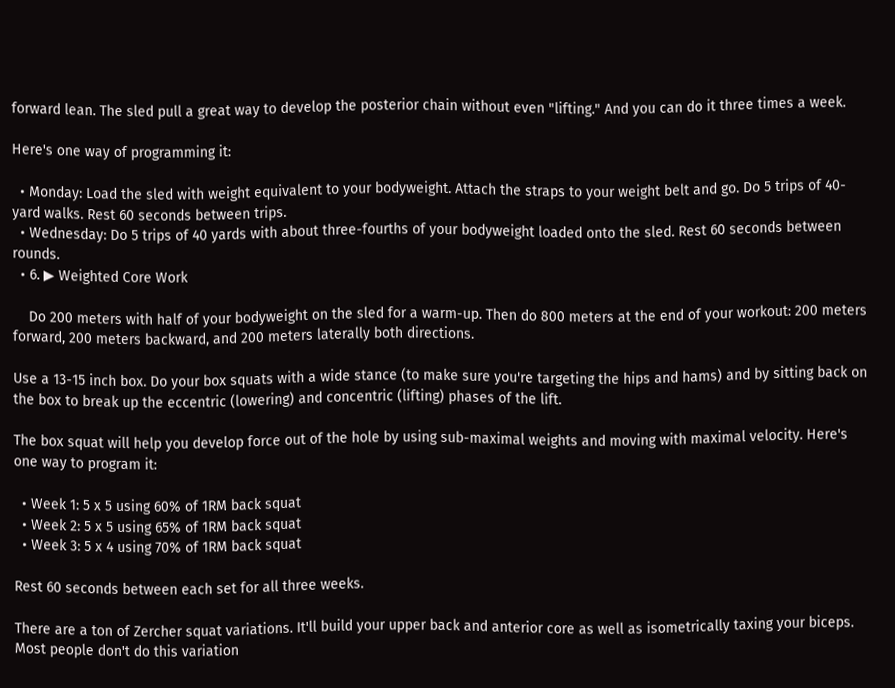forward lean. The sled pull a great way to develop the posterior chain without even "lifting." And you can do it three times a week.

Here's one way of programming it:

  • Monday: Load the sled with weight equivalent to your bodyweight. Attach the straps to your weight belt and go. Do 5 trips of 40-yard walks. Rest 60 seconds between trips.
  • Wednesday: Do 5 trips of 40 yards with about three-fourths of your bodyweight loaded onto the sled. Rest 60 seconds between rounds.
  • 6. ▶ Weighted Core Work

    Do 200 meters with half of your bodyweight on the sled for a warm-up. Then do 800 meters at the end of your workout: 200 meters forward, 200 meters backward, and 200 meters laterally both directions.

Use a 13-15 inch box. Do your box squats with a wide stance (to make sure you're targeting the hips and hams) and by sitting back on the box to break up the eccentric (lowering) and concentric (lifting) phases of the lift.

The box squat will help you develop force out of the hole by using sub-maximal weights and moving with maximal velocity. Here's one way to program it:

  • Week 1: 5 x 5 using 60% of 1RM back squat
  • Week 2: 5 x 5 using 65% of 1RM back squat
  • Week 3: 5 x 4 using 70% of 1RM back squat

Rest 60 seconds between each set for all three weeks.

There are a ton of Zercher squat variations. It'll build your upper back and anterior core as well as isometrically taxing your biceps. Most people don't do this variation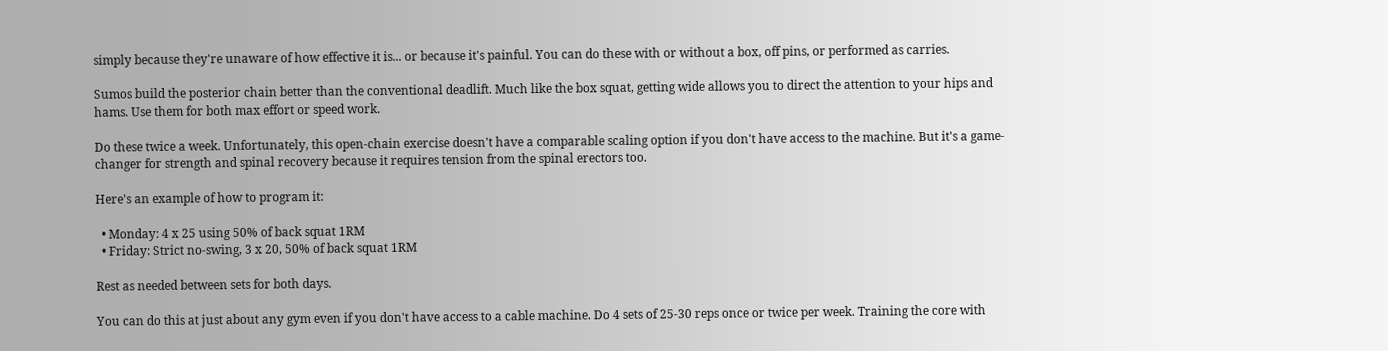simply because they're unaware of how effective it is... or because it's painful. You can do these with or without a box, off pins, or performed as carries.

Sumos build the posterior chain better than the conventional deadlift. Much like the box squat, getting wide allows you to direct the attention to your hips and hams. Use them for both max effort or speed work.

Do these twice a week. Unfortunately, this open-chain exercise doesn't have a comparable scaling option if you don't have access to the machine. But it's a game-changer for strength and spinal recovery because it requires tension from the spinal erectors too.

Here's an example of how to program it:

  • Monday: 4 x 25 using 50% of back squat 1RM
  • Friday: Strict no-swing, 3 x 20, 50% of back squat 1RM

Rest as needed between sets for both days.

You can do this at just about any gym even if you don't have access to a cable machine. Do 4 sets of 25-30 reps once or twice per week. Training the core with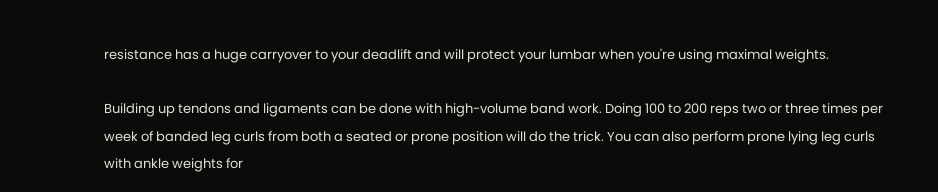resistance has a huge carryover to your deadlift and will protect your lumbar when you're using maximal weights.

Building up tendons and ligaments can be done with high-volume band work. Doing 100 to 200 reps two or three times per week of banded leg curls from both a seated or prone position will do the trick. You can also perform prone lying leg curls with ankle weights for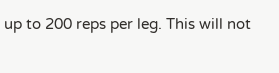up to 200 reps per leg. This will not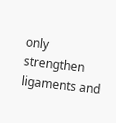only strengthen ligaments and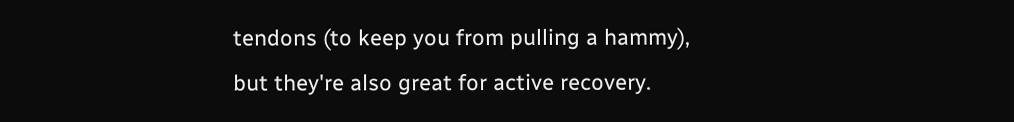tendons (to keep you from pulling a hammy), but they're also great for active recovery.